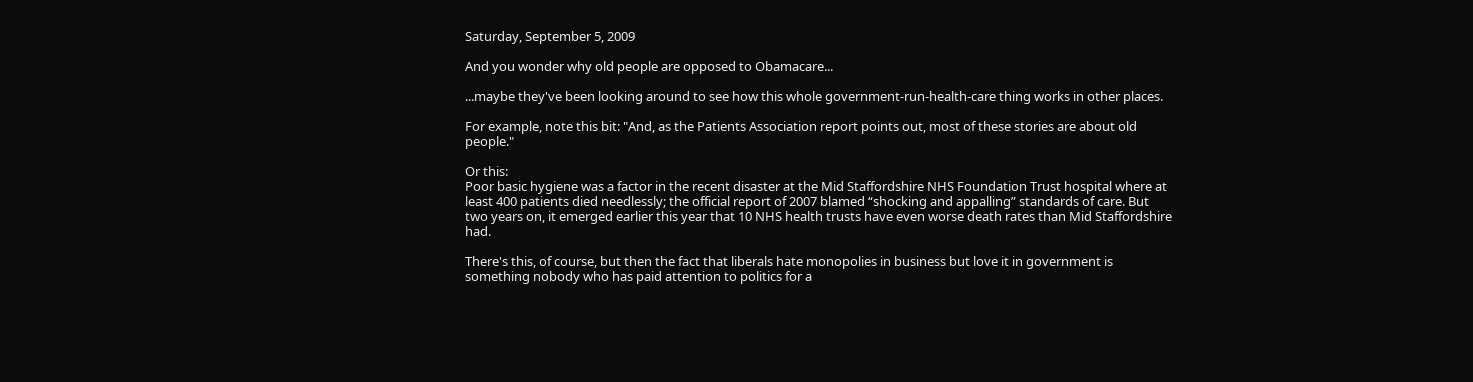Saturday, September 5, 2009

And you wonder why old people are opposed to Obamacare...

...maybe they've been looking around to see how this whole government-run-health-care thing works in other places.

For example, note this bit: "And, as the Patients Association report points out, most of these stories are about old people."

Or this:
Poor basic hygiene was a factor in the recent disaster at the Mid Staffordshire NHS Foundation Trust hospital where at least 400 patients died needlessly; the official report of 2007 blamed “shocking and appalling” standards of care. But two years on, it emerged earlier this year that 10 NHS health trusts have even worse death rates than Mid Staffordshire had.

There's this, of course, but then the fact that liberals hate monopolies in business but love it in government is something nobody who has paid attention to politics for a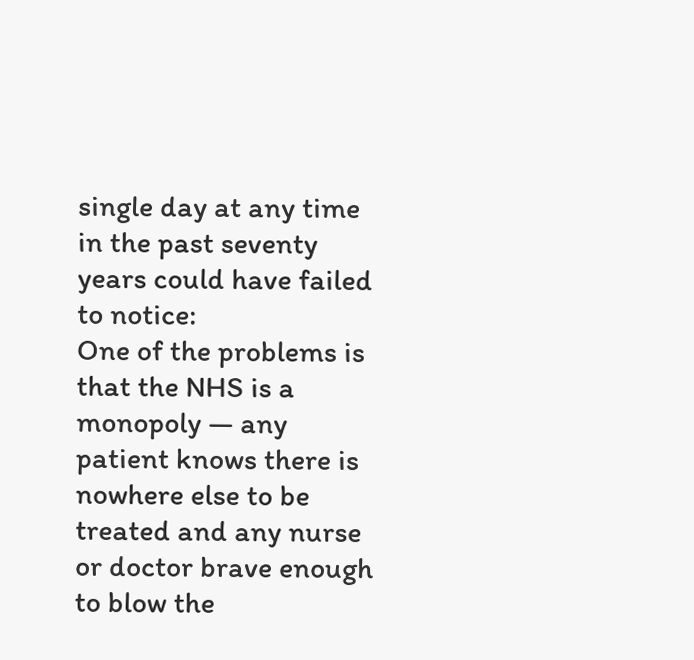single day at any time in the past seventy years could have failed to notice:
One of the problems is that the NHS is a monopoly — any patient knows there is nowhere else to be treated and any nurse or doctor brave enough to blow the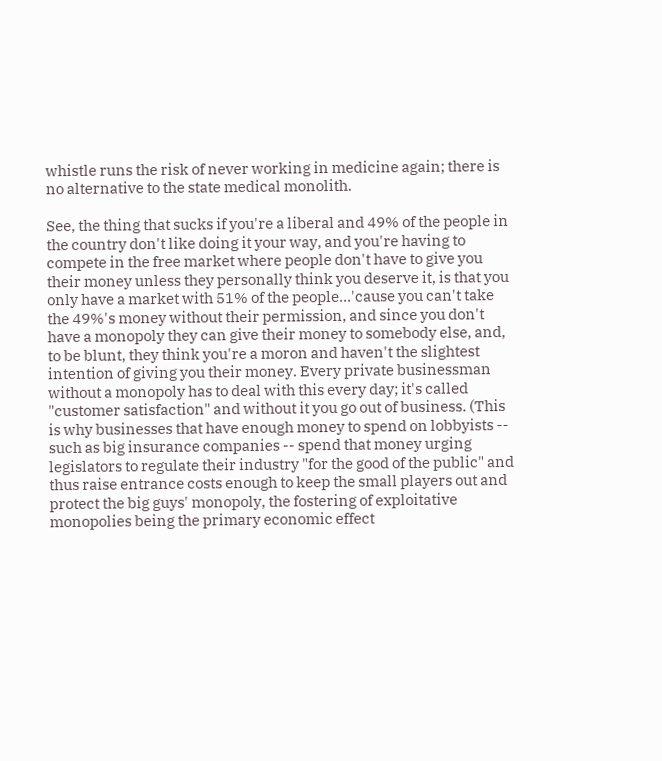whistle runs the risk of never working in medicine again; there is no alternative to the state medical monolith.

See, the thing that sucks if you're a liberal and 49% of the people in the country don't like doing it your way, and you're having to compete in the free market where people don't have to give you their money unless they personally think you deserve it, is that you only have a market with 51% of the people...'cause you can't take the 49%'s money without their permission, and since you don't have a monopoly they can give their money to somebody else, and, to be blunt, they think you're a moron and haven't the slightest intention of giving you their money. Every private businessman without a monopoly has to deal with this every day; it's called "customer satisfaction" and without it you go out of business. (This is why businesses that have enough money to spend on lobbyists -- such as big insurance companies -- spend that money urging legislators to regulate their industry "for the good of the public" and thus raise entrance costs enough to keep the small players out and protect the big guys' monopoly, the fostering of exploitative monopolies being the primary economic effect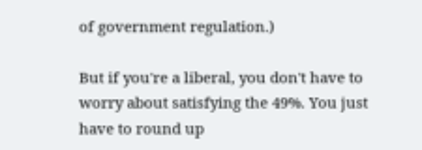of government regulation.)

But if you're a liberal, you don't have to worry about satisfying the 49%. You just have to round up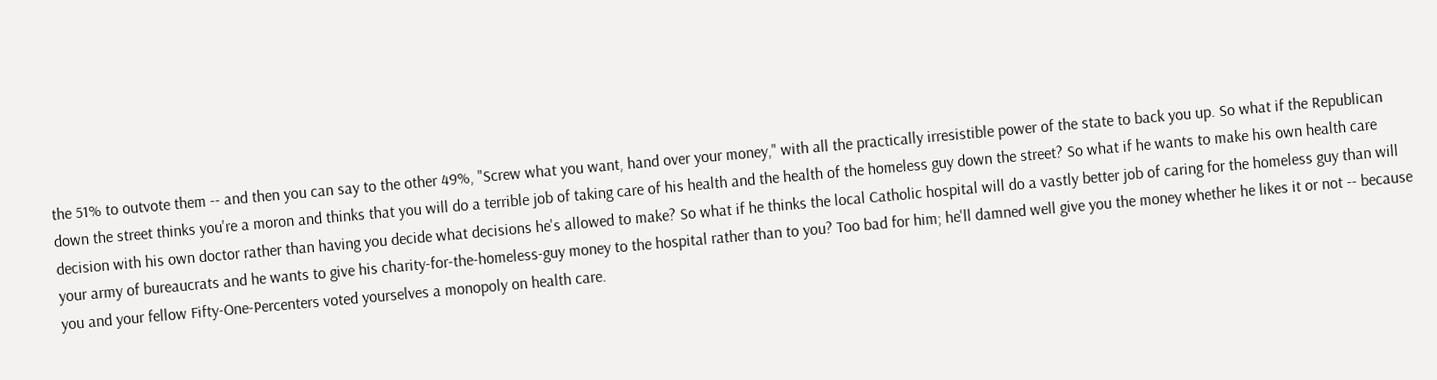the 51% to outvote them -- and then you can say to the other 49%, "Screw what you want, hand over your money," with all the practically irresistible power of the state to back you up. So what if the Republican down the street thinks you're a moron and thinks that you will do a terrible job of taking care of his health and the health of the homeless guy down the street? So what if he wants to make his own health care decision with his own doctor rather than having you decide what decisions he's allowed to make? So what if he thinks the local Catholic hospital will do a vastly better job of caring for the homeless guy than will your army of bureaucrats and he wants to give his charity-for-the-homeless-guy money to the hospital rather than to you? Too bad for him; he'll damned well give you the money whether he likes it or not -- because you and your fellow Fifty-One-Percenters voted yourselves a monopoly on health care.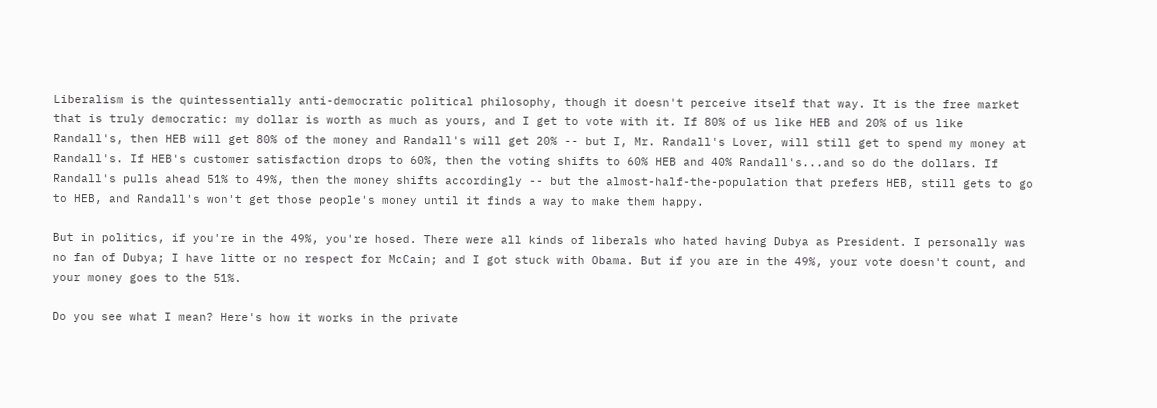Liberalism is the quintessentially anti-democratic political philosophy, though it doesn't perceive itself that way. It is the free market that is truly democratic: my dollar is worth as much as yours, and I get to vote with it. If 80% of us like HEB and 20% of us like Randall's, then HEB will get 80% of the money and Randall's will get 20% -- but I, Mr. Randall's Lover, will still get to spend my money at Randall's. If HEB's customer satisfaction drops to 60%, then the voting shifts to 60% HEB and 40% Randall's...and so do the dollars. If Randall's pulls ahead 51% to 49%, then the money shifts accordingly -- but the almost-half-the-population that prefers HEB, still gets to go to HEB, and Randall's won't get those people's money until it finds a way to make them happy.

But in politics, if you're in the 49%, you're hosed. There were all kinds of liberals who hated having Dubya as President. I personally was no fan of Dubya; I have litte or no respect for McCain; and I got stuck with Obama. But if you are in the 49%, your vote doesn't count, and your money goes to the 51%.

Do you see what I mean? Here's how it works in the private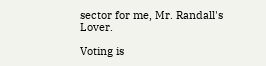sector for me, Mr. Randall's Lover.

Voting is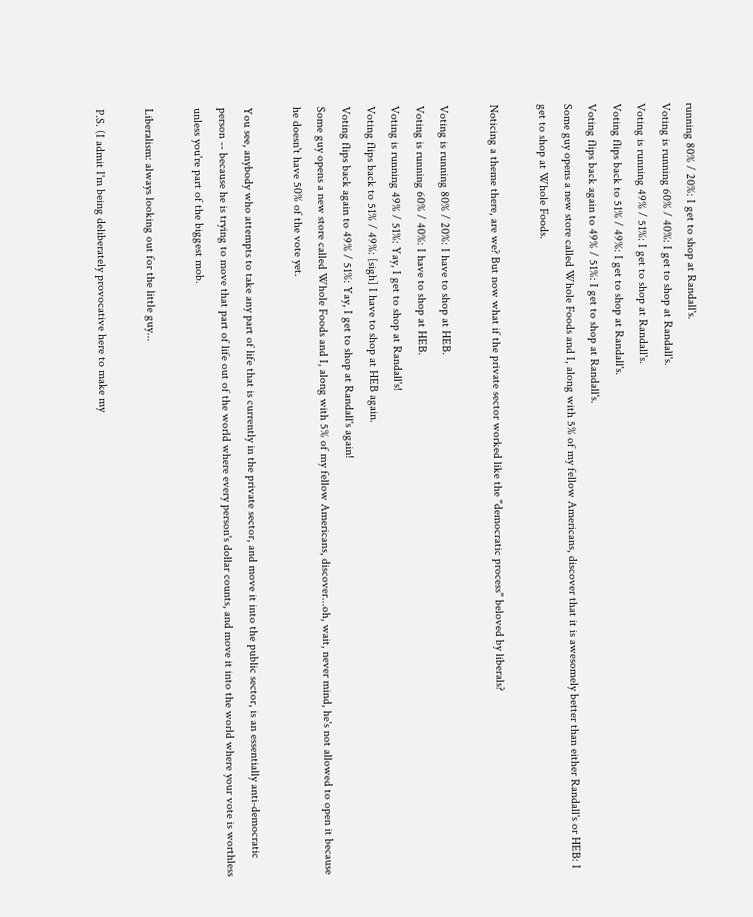running 80% / 20%: I get to shop at Randall's.
Voting is running 60% / 40%: I get to shop at Randall's.
Voting is running 49% / 51%: I get to shop at Randall's.
Voting flips back to 51% / 49%: I get to shop at Randall's.
Voting flips back again to 49% / 51%: I get to shop at Randall's.
Some guy opens a new store called Whole Foods and I, along with 5% of my fellow Americans, discover that it is awesomely better than either Randall's or HEB: I get to shop at Whole Foods.

Noticing a theme there, are we? But now what if the private sector worked like the "democratic process" beloved by liberals?

Voting is running 80% / 20%: I have to shop at HEB.
Voting is running 60% / 40%: I have to shop at HEB.
Voting is running 49% / 51%: Yay, I get to shop at Randall's!
Voting flips back to 51% / 49%: [sigh] I have to shop at HEB again.
Voting flips back again to 49% / 51%: Yay, I get to shop at Randall's again!
Some guy opens a new store called Whole Foods and I, along with 5% of my fellow Americans, discover...oh, wait, never mind, he's not allowed to open it because he doesn't have 50% of the vote yet.

You see, anybody who attempts to take any part of life that is currently in the private sector, and move it into the public sector, is an essentially anti-democratic person -- because he is trying to move that part of life out of the world where every person's dollar counts, and move it into the world where your vote is worthless unless you're part of the biggest mob.

Liberalism: always looking out for the little guy...

P.S. (I admit I'm being deliberately provocative here to make my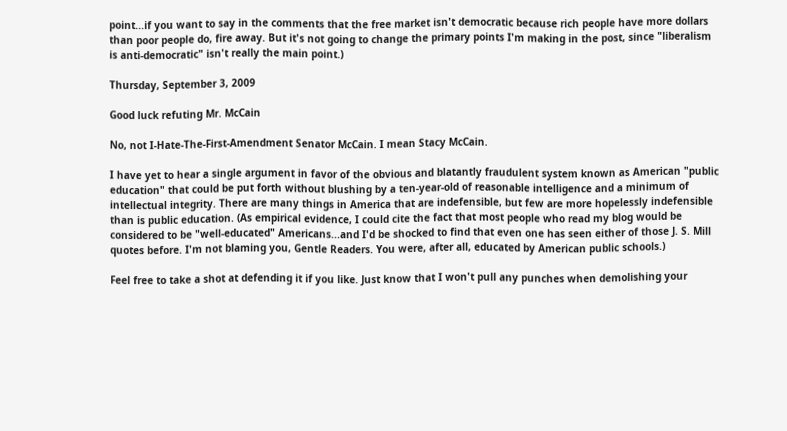point...if you want to say in the comments that the free market isn't democratic because rich people have more dollars than poor people do, fire away. But it's not going to change the primary points I'm making in the post, since "liberalism is anti-democratic" isn't really the main point.)

Thursday, September 3, 2009

Good luck refuting Mr. McCain

No, not I-Hate-The-First-Amendment Senator McCain. I mean Stacy McCain.

I have yet to hear a single argument in favor of the obvious and blatantly fraudulent system known as American "public education" that could be put forth without blushing by a ten-year-old of reasonable intelligence and a minimum of intellectual integrity. There are many things in America that are indefensible, but few are more hopelessly indefensible than is public education. (As empirical evidence, I could cite the fact that most people who read my blog would be considered to be "well-educated" Americans...and I'd be shocked to find that even one has seen either of those J. S. Mill quotes before. I'm not blaming you, Gentle Readers. You were, after all, educated by American public schools.)

Feel free to take a shot at defending it if you like. Just know that I won't pull any punches when demolishing your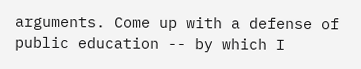arguments. Come up with a defense of public education -- by which I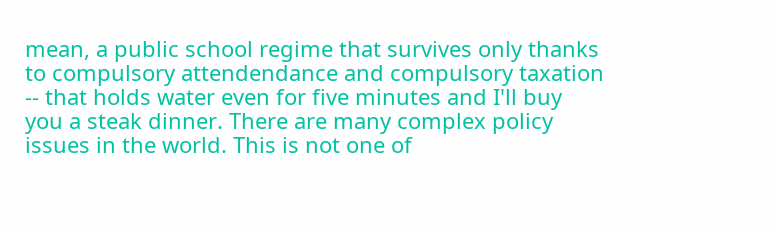mean, a public school regime that survives only thanks to compulsory attendendance and compulsory taxation -- that holds water even for five minutes and I'll buy you a steak dinner. There are many complex policy issues in the world. This is not one of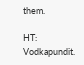them.

HT: Vodkapundit.